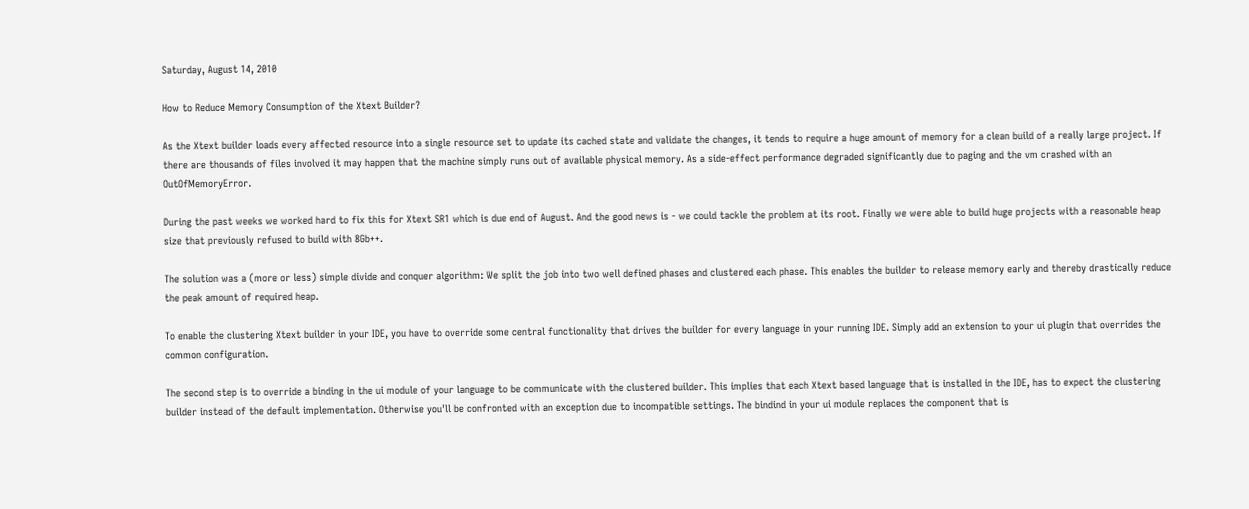Saturday, August 14, 2010

How to Reduce Memory Consumption of the Xtext Builder?

As the Xtext builder loads every affected resource into a single resource set to update its cached state and validate the changes, it tends to require a huge amount of memory for a clean build of a really large project. If there are thousands of files involved it may happen that the machine simply runs out of available physical memory. As a side-effect performance degraded significantly due to paging and the vm crashed with an OutOfMemoryError.

During the past weeks we worked hard to fix this for Xtext SR1 which is due end of August. And the good news is - we could tackle the problem at its root. Finally we were able to build huge projects with a reasonable heap size that previously refused to build with 8Gb++.

The solution was a (more or less) simple divide and conquer algorithm: We split the job into two well defined phases and clustered each phase. This enables the builder to release memory early and thereby drastically reduce the peak amount of required heap.

To enable the clustering Xtext builder in your IDE, you have to override some central functionality that drives the builder for every language in your running IDE. Simply add an extension to your ui plugin that overrides the common configuration.

The second step is to override a binding in the ui module of your language to be communicate with the clustered builder. This implies that each Xtext based language that is installed in the IDE, has to expect the clustering builder instead of the default implementation. Otherwise you'll be confronted with an exception due to incompatible settings. The bindind in your ui module replaces the component that is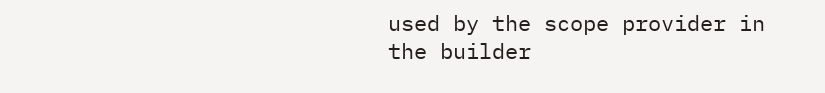used by the scope provider in the builder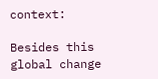context:

Besides this global change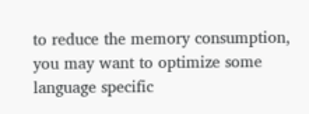to reduce the memory consumption, you may want to optimize some language specific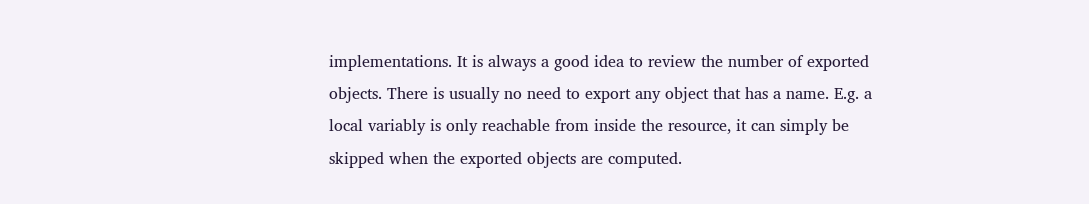implementations. It is always a good idea to review the number of exported objects. There is usually no need to export any object that has a name. E.g. a local variably is only reachable from inside the resource, it can simply be skipped when the exported objects are computed.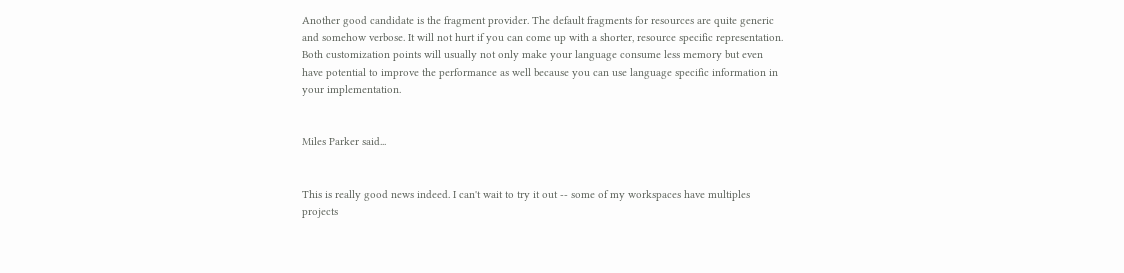Another good candidate is the fragment provider. The default fragments for resources are quite generic and somehow verbose. It will not hurt if you can come up with a shorter, resource specific representation. Both customization points will usually not only make your language consume less memory but even have potential to improve the performance as well because you can use language specific information in your implementation.


Miles Parker said...


This is really good news indeed. I can't wait to try it out -- some of my workspaces have multiples projects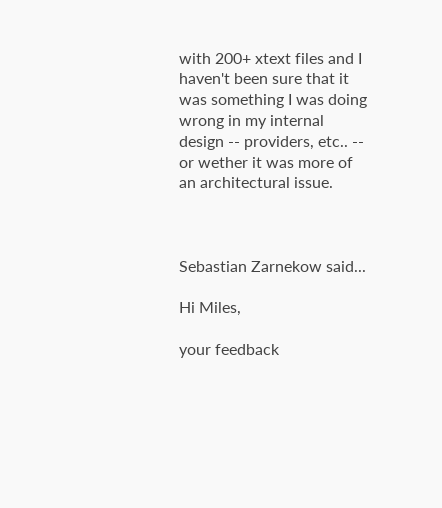with 200+ xtext files and I haven't been sure that it was something I was doing wrong in my internal design -- providers, etc.. -- or wether it was more of an architectural issue.



Sebastian Zarnekow said...

Hi Miles,

your feedback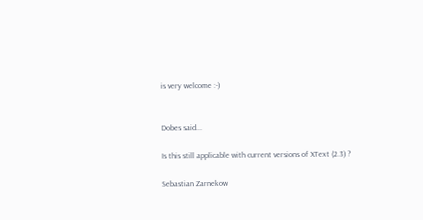is very welcome :-)


Dobes said...

Is this still applicable with current versions of XText (2.3) ?

Sebastian Zarnekow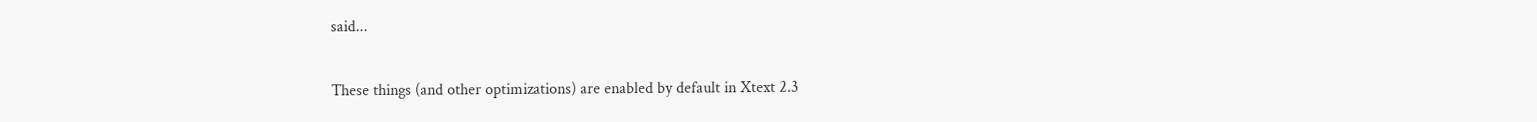said...

These things (and other optimizations) are enabled by default in Xtext 2.3